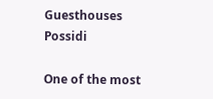Guesthouses Possidi

One of the most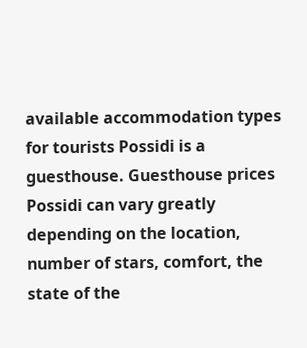available accommodation types for tourists Possidi is a guesthouse. Guesthouse prices Possidi can vary greatly depending on the location, number of stars, comfort, the state of the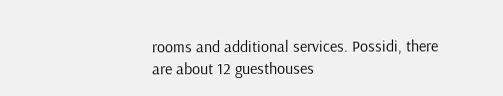rooms and additional services. Possidi, there are about 12 guesthouses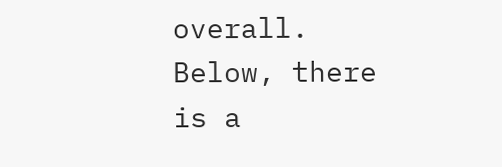overall. Below, there is a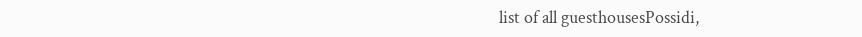list of all guesthousesPossidi,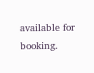available for booking.